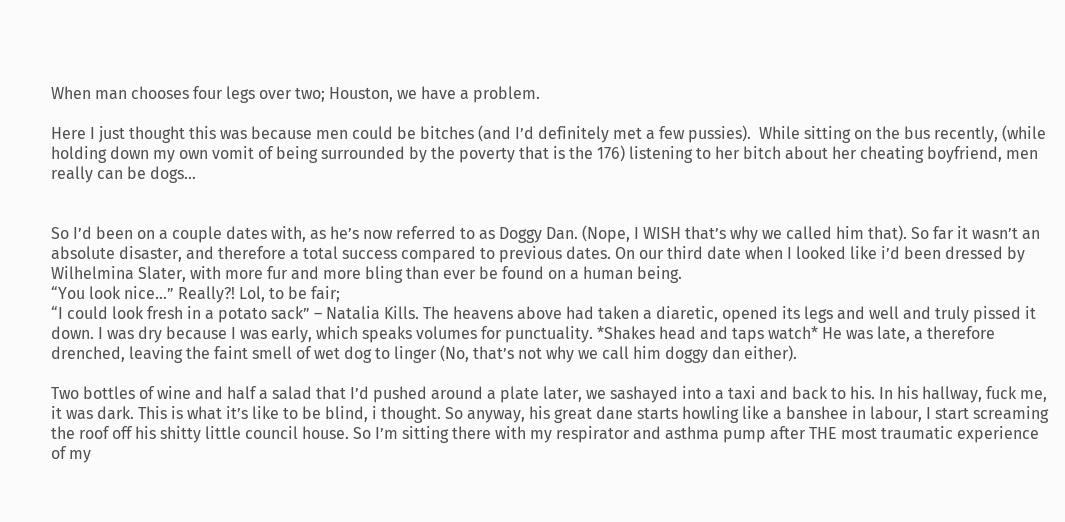When man chooses four legs over two; Houston, we have a problem.

Here I just thought this was because men could be bitches (and I’d definitely met a few pussies).  While sitting on the bus recently, (while holding down my own vomit of being surrounded by the poverty that is the 176) listening to her bitch about her cheating boyfriend, men really can be dogs…


So I’d been on a couple dates with, as he’s now referred to as Doggy Dan. (Nope, I WISH that’s why we called him that). So far it wasn’t an absolute disaster, and therefore a total success compared to previous dates. On our third date when I looked like i’d been dressed by Wilhelmina Slater, with more fur and more bling than ever be found on a human being.
“You look nice…” Really?! Lol, to be fair;
“I could look fresh in a potato sack” – Natalia Kills. The heavens above had taken a diaretic, opened its legs and well and truly pissed it down. I was dry because I was early, which speaks volumes for punctuality. *Shakes head and taps watch* He was late, a therefore drenched, leaving the faint smell of wet dog to linger (No, that’s not why we call him doggy dan either).

Two bottles of wine and half a salad that I’d pushed around a plate later, we sashayed into a taxi and back to his. In his hallway, fuck me, it was dark. This is what it’s like to be blind, i thought. So anyway, his great dane starts howling like a banshee in labour, I start screaming the roof off his shitty little council house. So I’m sitting there with my respirator and asthma pump after THE most traumatic experience of my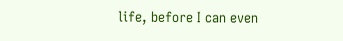life, before I can even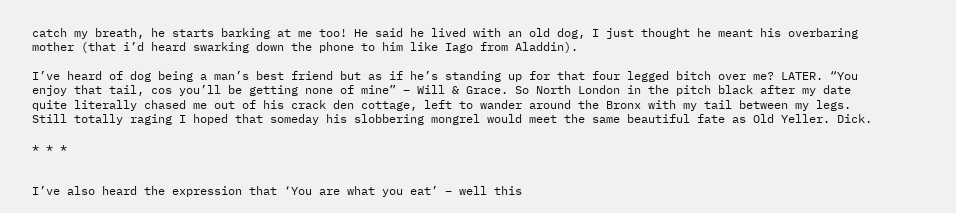catch my breath, he starts barking at me too! He said he lived with an old dog, I just thought he meant his overbaring mother (that i’d heard swarking down the phone to him like Iago from Aladdin).

I’ve heard of dog being a man’s best friend but as if he’s standing up for that four legged bitch over me? LATER. “You enjoy that tail, cos you’ll be getting none of mine” – Will & Grace. So North London in the pitch black after my date quite literally chased me out of his crack den cottage, left to wander around the Bronx with my tail between my legs. Still totally raging I hoped that someday his slobbering mongrel would meet the same beautiful fate as Old Yeller. Dick.

* * *


I’ve also heard the expression that ‘You are what you eat’ – well this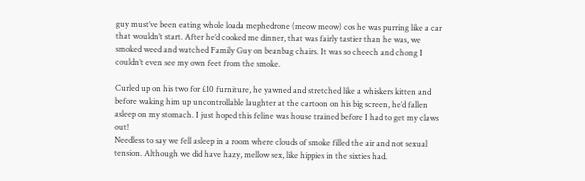guy must’ve been eating whole loada mephedrone (meow meow) cos he was purring like a car that wouldn’t start. After he’d cooked me dinner, that was fairly tastier than he was, we smoked weed and watched Family Guy on beanbag chairs. It was so cheech and chong I couldn’t even see my own feet from the smoke.

Curled up on his two for £10 furniture, he yawned and stretched like a whiskers kitten and before waking him up uncontrollable laughter at the cartoon on his big screen, he’d fallen asleep on my stomach. I just hoped this feline was house trained before I had to get my claws out!
Needless to say we fell asleep in a room where clouds of smoke filled the air and not sexual tension. Although we did have hazy, mellow sex, like hippies in the sixties had.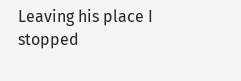Leaving his place I stopped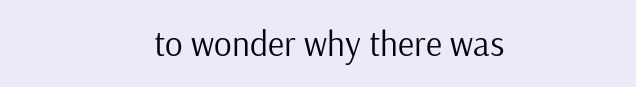to wonder why there was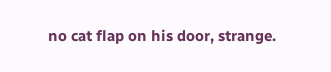no cat flap on his door, strange.